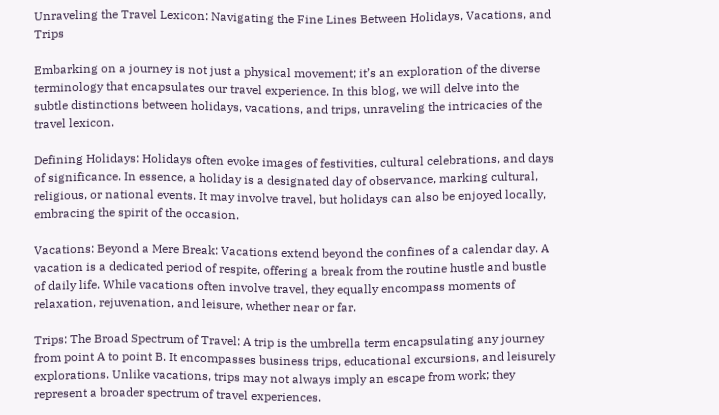Unraveling the Travel Lexicon: Navigating the Fine Lines Between Holidays, Vacations, and Trips

Embarking on a journey is not just a physical movement; it’s an exploration of the diverse terminology that encapsulates our travel experience. In this blog, we will delve into the subtle distinctions between holidays, vacations, and trips, unraveling the intricacies of the travel lexicon.

Defining Holidays: Holidays often evoke images of festivities, cultural celebrations, and days of significance. In essence, a holiday is a designated day of observance, marking cultural, religious, or national events. It may involve travel, but holidays can also be enjoyed locally, embracing the spirit of the occasion.

Vacations: Beyond a Mere Break: Vacations extend beyond the confines of a calendar day. A vacation is a dedicated period of respite, offering a break from the routine hustle and bustle of daily life. While vacations often involve travel, they equally encompass moments of relaxation, rejuvenation, and leisure, whether near or far.

Trips: The Broad Spectrum of Travel: A trip is the umbrella term encapsulating any journey from point A to point B. It encompasses business trips, educational excursions, and leisurely explorations. Unlike vacations, trips may not always imply an escape from work; they represent a broader spectrum of travel experiences.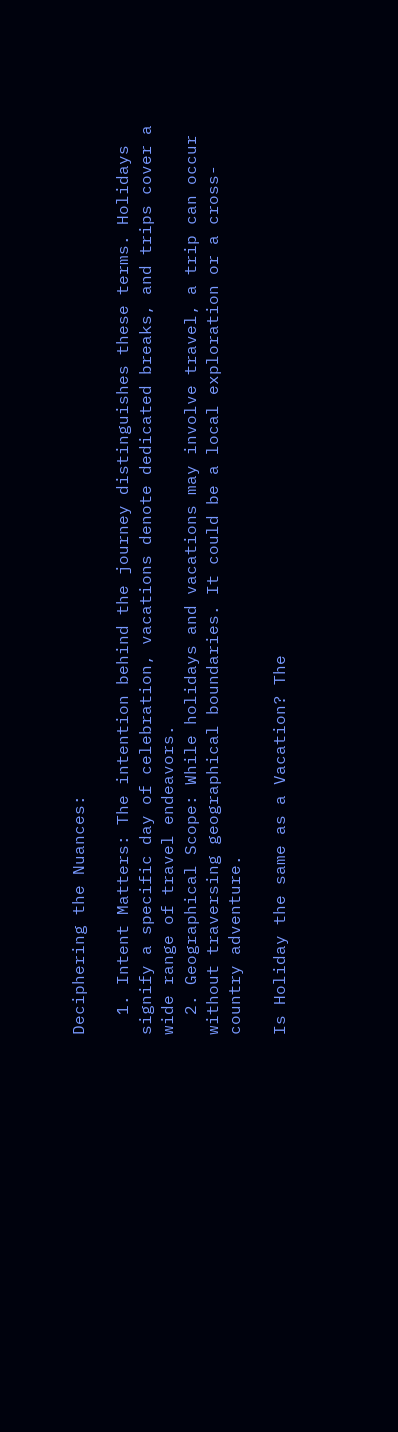Deciphering the Nuances:

  1. Intent Matters: The intention behind the journey distinguishes these terms. Holidays signify a specific day of celebration, vacations denote dedicated breaks, and trips cover a wide range of travel endeavors.
  2. Geographical Scope: While holidays and vacations may involve travel, a trip can occur without traversing geographical boundaries. It could be a local exploration or a cross-country adventure.

Is Holiday the same as a Vacation? The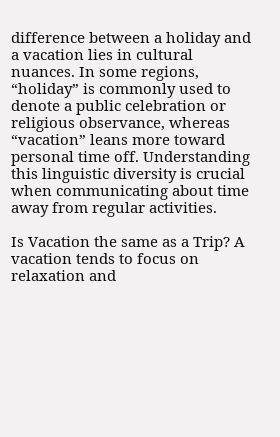difference between a holiday and a vacation lies in cultural nuances. In some regions, “holiday” is commonly used to denote a public celebration or religious observance, whereas “vacation” leans more toward personal time off. Understanding this linguistic diversity is crucial when communicating about time away from regular activities.

Is Vacation the same as a Trip? A vacation tends to focus on relaxation and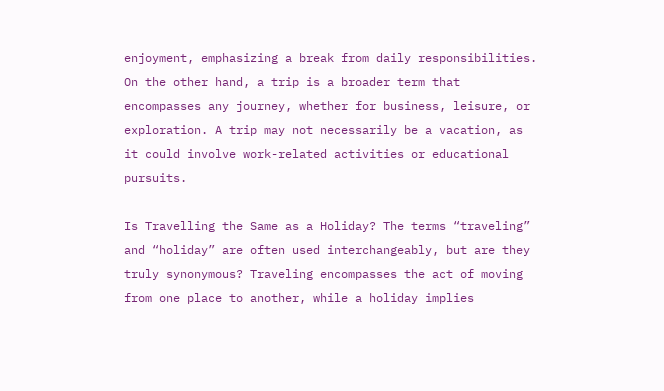enjoyment, emphasizing a break from daily responsibilities. On the other hand, a trip is a broader term that encompasses any journey, whether for business, leisure, or exploration. A trip may not necessarily be a vacation, as it could involve work-related activities or educational pursuits.

Is Travelling the Same as a Holiday? The terms “traveling” and “holiday” are often used interchangeably, but are they truly synonymous? Traveling encompasses the act of moving from one place to another, while a holiday implies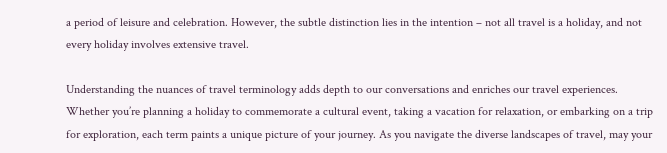a period of leisure and celebration. However, the subtle distinction lies in the intention – not all travel is a holiday, and not every holiday involves extensive travel.

Understanding the nuances of travel terminology adds depth to our conversations and enriches our travel experiences. Whether you’re planning a holiday to commemorate a cultural event, taking a vacation for relaxation, or embarking on a trip for exploration, each term paints a unique picture of your journey. As you navigate the diverse landscapes of travel, may your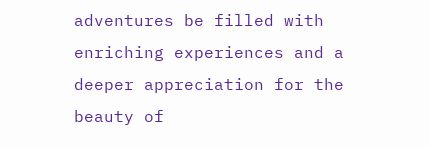adventures be filled with enriching experiences and a deeper appreciation for the beauty of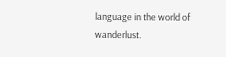language in the world of wanderlust.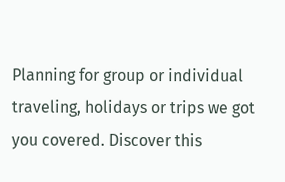Planning for group or individual traveling, holidays or trips we got you covered. Discover this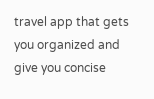travel app that gets you organized and give you concise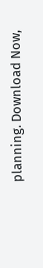planning. Download Now,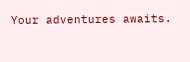Your adventures awaits.